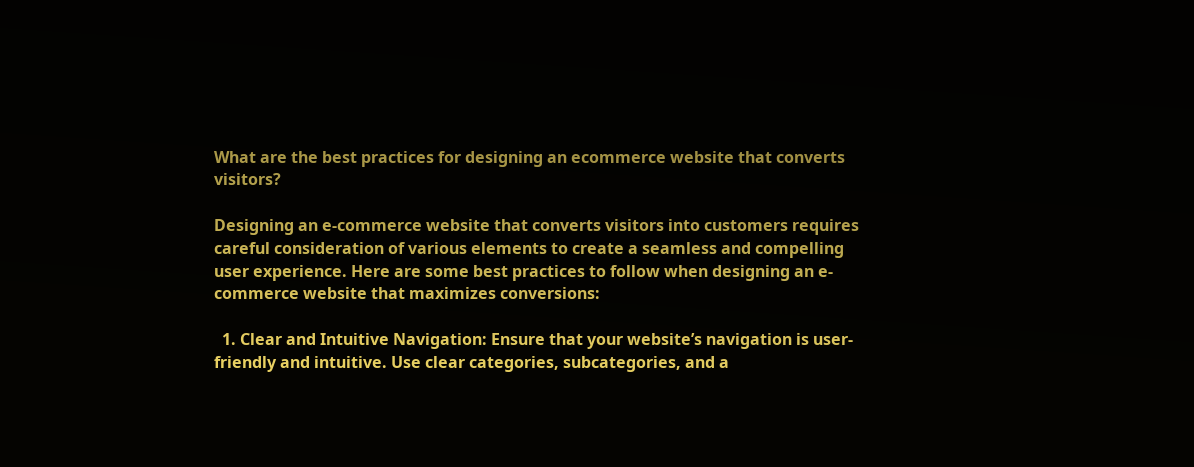What are the best practices for designing an ecommerce website that converts visitors?

Designing an e-commerce website that converts visitors into customers requires careful consideration of various elements to create a seamless and compelling user experience. Here are some best practices to follow when designing an e-commerce website that maximizes conversions:

  1. Clear and Intuitive Navigation: Ensure that your website’s navigation is user-friendly and intuitive. Use clear categories, subcategories, and a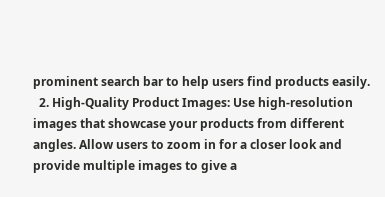prominent search bar to help users find products easily.
  2. High-Quality Product Images: Use high-resolution images that showcase your products from different angles. Allow users to zoom in for a closer look and provide multiple images to give a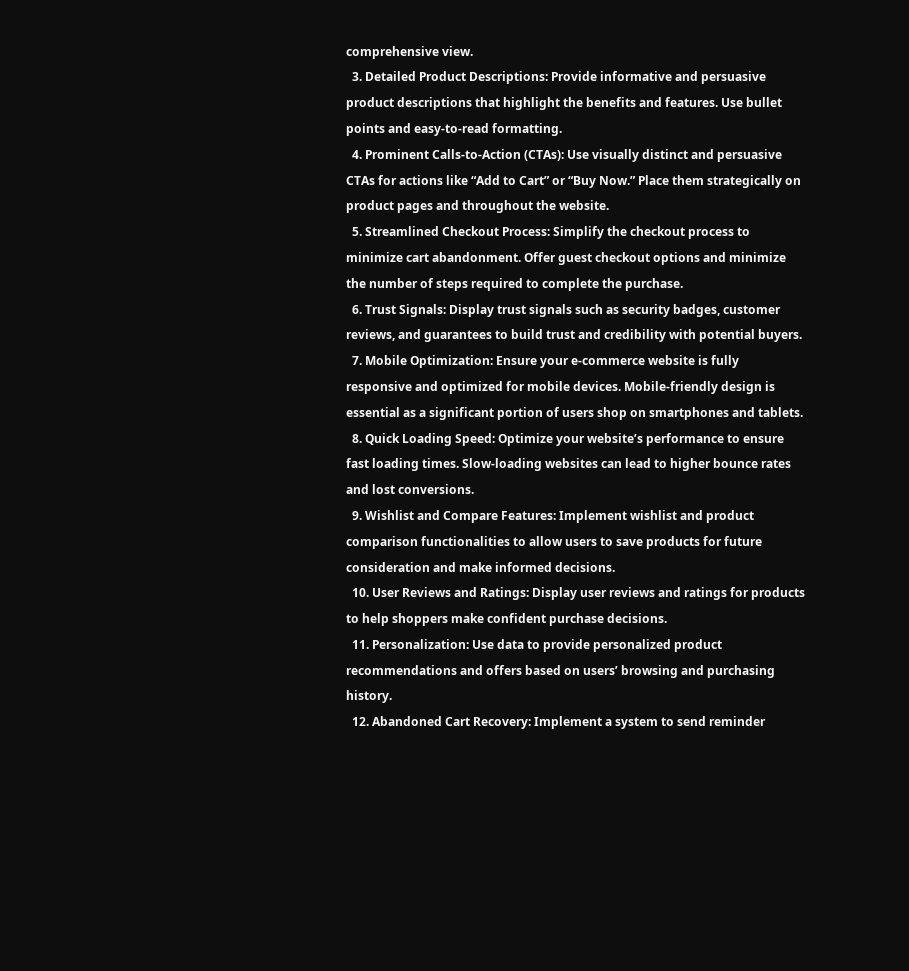comprehensive view.
  3. Detailed Product Descriptions: Provide informative and persuasive product descriptions that highlight the benefits and features. Use bullet points and easy-to-read formatting.
  4. Prominent Calls-to-Action (CTAs): Use visually distinct and persuasive CTAs for actions like “Add to Cart” or “Buy Now.” Place them strategically on product pages and throughout the website.
  5. Streamlined Checkout Process: Simplify the checkout process to minimize cart abandonment. Offer guest checkout options and minimize the number of steps required to complete the purchase.
  6. Trust Signals: Display trust signals such as security badges, customer reviews, and guarantees to build trust and credibility with potential buyers.
  7. Mobile Optimization: Ensure your e-commerce website is fully responsive and optimized for mobile devices. Mobile-friendly design is essential as a significant portion of users shop on smartphones and tablets.
  8. Quick Loading Speed: Optimize your website’s performance to ensure fast loading times. Slow-loading websites can lead to higher bounce rates and lost conversions.
  9. Wishlist and Compare Features: Implement wishlist and product comparison functionalities to allow users to save products for future consideration and make informed decisions.
  10. User Reviews and Ratings: Display user reviews and ratings for products to help shoppers make confident purchase decisions.
  11. Personalization: Use data to provide personalized product recommendations and offers based on users’ browsing and purchasing history.
  12. Abandoned Cart Recovery: Implement a system to send reminder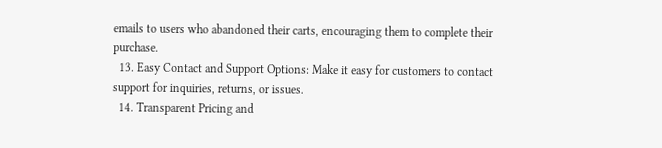emails to users who abandoned their carts, encouraging them to complete their purchase.
  13. Easy Contact and Support Options: Make it easy for customers to contact support for inquiries, returns, or issues.
  14. Transparent Pricing and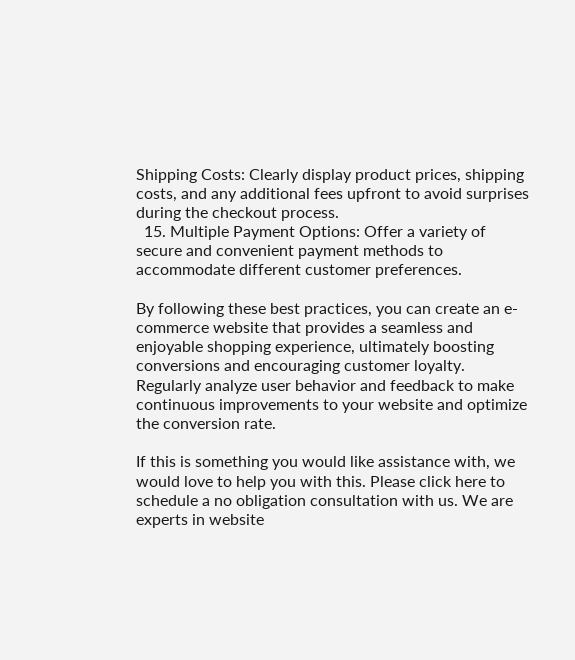Shipping Costs: Clearly display product prices, shipping costs, and any additional fees upfront to avoid surprises during the checkout process.
  15. Multiple Payment Options: Offer a variety of secure and convenient payment methods to accommodate different customer preferences.

By following these best practices, you can create an e-commerce website that provides a seamless and enjoyable shopping experience, ultimately boosting conversions and encouraging customer loyalty. Regularly analyze user behavior and feedback to make continuous improvements to your website and optimize the conversion rate.

If this is something you would like assistance with, we would love to help you with this. Please click here to schedule a no obligation consultation with us. We are experts in website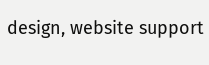design, website support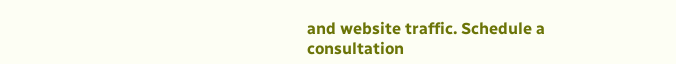and website traffic. Schedule a consultation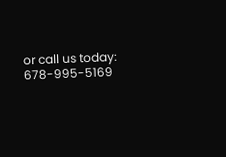or call us today: 678-995-5169